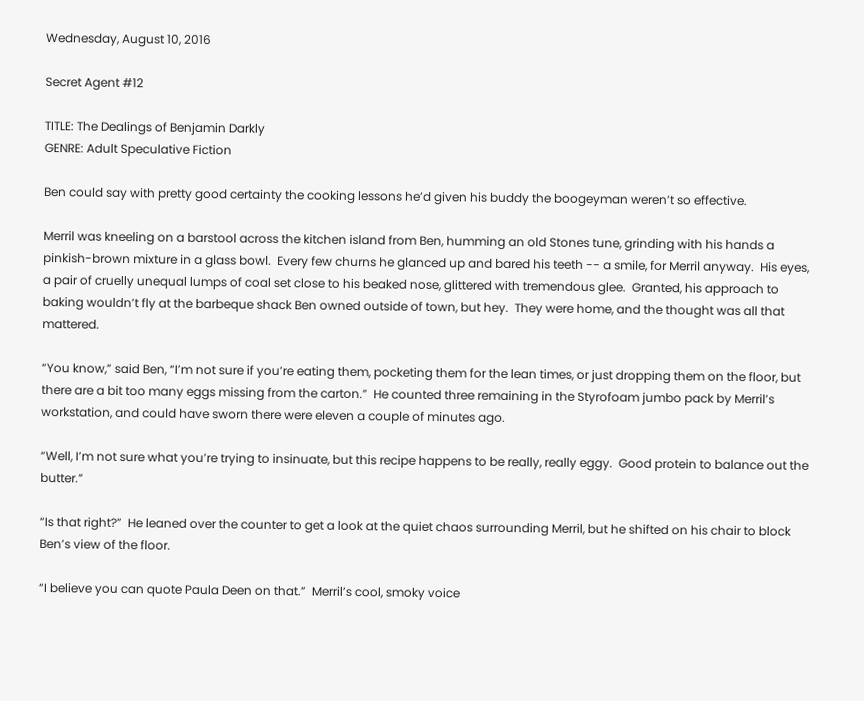Wednesday, August 10, 2016

Secret Agent #12

TITLE: The Dealings of Benjamin Darkly
GENRE: Adult Speculative Fiction

Ben could say with pretty good certainty the cooking lessons he’d given his buddy the boogeyman weren’t so effective.

Merril was kneeling on a barstool across the kitchen island from Ben, humming an old Stones tune, grinding with his hands a pinkish-brown mixture in a glass bowl.  Every few churns he glanced up and bared his teeth -- a smile, for Merril anyway.  His eyes, a pair of cruelly unequal lumps of coal set close to his beaked nose, glittered with tremendous glee.  Granted, his approach to baking wouldn’t fly at the barbeque shack Ben owned outside of town, but hey.  They were home, and the thought was all that mattered.

“You know,” said Ben, “I’m not sure if you’re eating them, pocketing them for the lean times, or just dropping them on the floor, but there are a bit too many eggs missing from the carton.”  He counted three remaining in the Styrofoam jumbo pack by Merril’s workstation, and could have sworn there were eleven a couple of minutes ago.

“Well, I’m not sure what you’re trying to insinuate, but this recipe happens to be really, really eggy.  Good protein to balance out the butter.”

“Is that right?”  He leaned over the counter to get a look at the quiet chaos surrounding Merril, but he shifted on his chair to block Ben’s view of the floor.

“I believe you can quote Paula Deen on that.”  Merril’s cool, smoky voice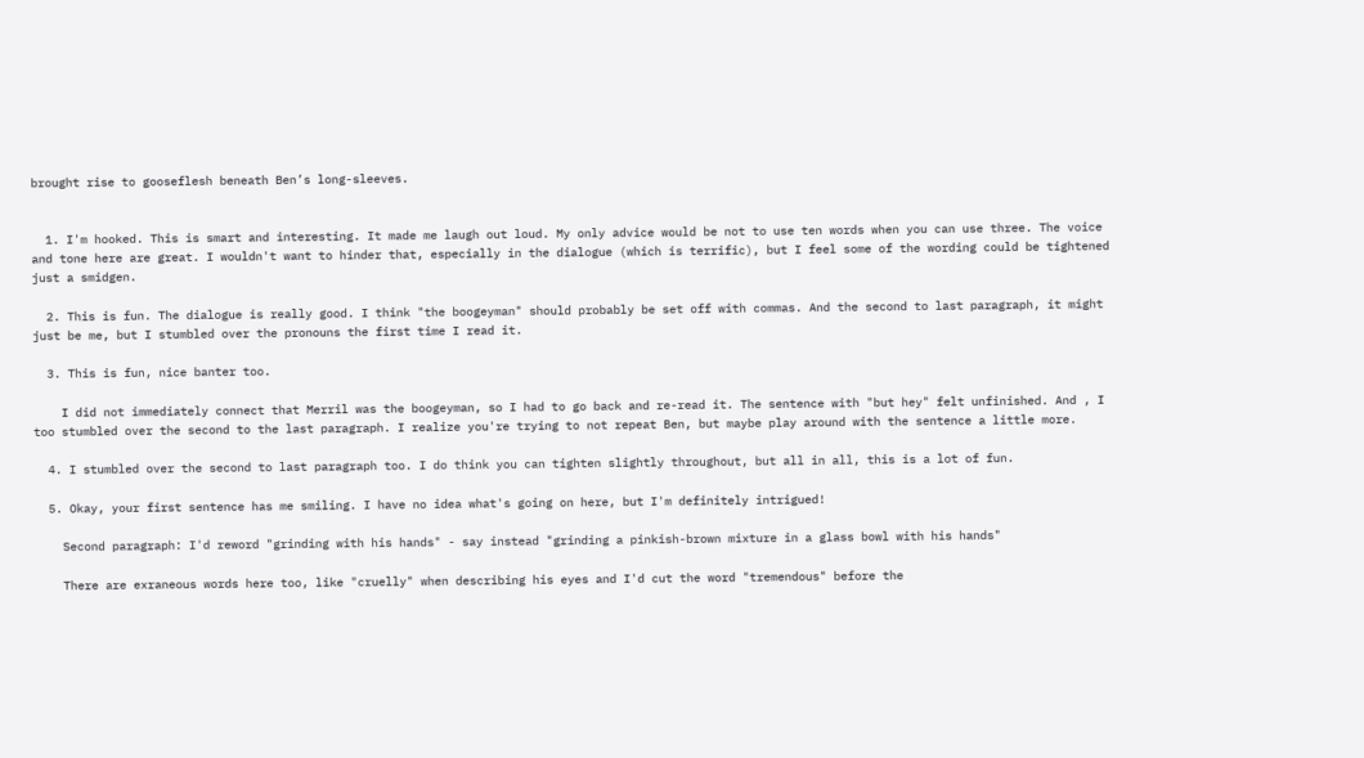brought rise to gooseflesh beneath Ben’s long-sleeves.


  1. I'm hooked. This is smart and interesting. It made me laugh out loud. My only advice would be not to use ten words when you can use three. The voice and tone here are great. I wouldn't want to hinder that, especially in the dialogue (which is terrific), but I feel some of the wording could be tightened just a smidgen.

  2. This is fun. The dialogue is really good. I think "the boogeyman" should probably be set off with commas. And the second to last paragraph, it might just be me, but I stumbled over the pronouns the first time I read it.

  3. This is fun, nice banter too.

    I did not immediately connect that Merril was the boogeyman, so I had to go back and re-read it. The sentence with "but hey" felt unfinished. And , I too stumbled over the second to the last paragraph. I realize you're trying to not repeat Ben, but maybe play around with the sentence a little more.

  4. I stumbled over the second to last paragraph too. I do think you can tighten slightly throughout, but all in all, this is a lot of fun.

  5. Okay, your first sentence has me smiling. I have no idea what's going on here, but I'm definitely intrigued!

    Second paragraph: I'd reword "grinding with his hands" - say instead "grinding a pinkish-brown mixture in a glass bowl with his hands"

    There are exraneous words here too, like "cruelly" when describing his eyes and I'd cut the word "tremendous" before the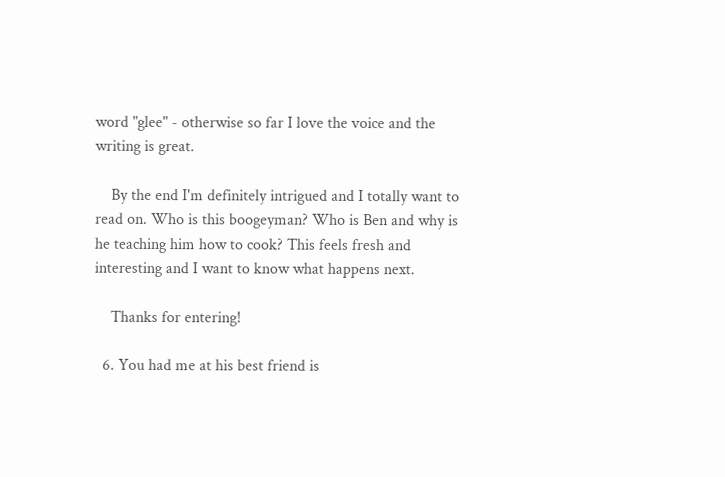word "glee" - otherwise so far I love the voice and the writing is great.

    By the end I'm definitely intrigued and I totally want to read on. Who is this boogeyman? Who is Ben and why is he teaching him how to cook? This feels fresh and interesting and I want to know what happens next.

    Thanks for entering!

  6. You had me at his best friend is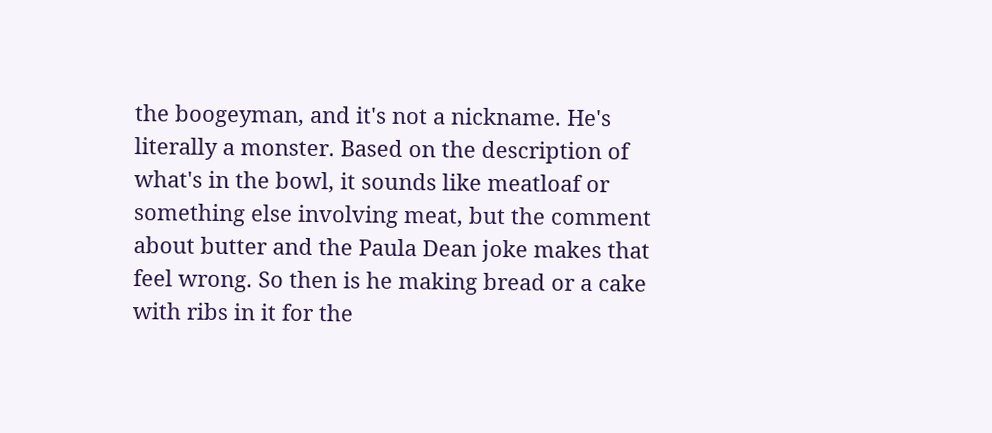the boogeyman, and it's not a nickname. He's literally a monster. Based on the description of what's in the bowl, it sounds like meatloaf or something else involving meat, but the comment about butter and the Paula Dean joke makes that feel wrong. So then is he making bread or a cake with ribs in it for the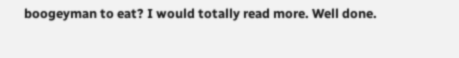boogeyman to eat? I would totally read more. Well done.